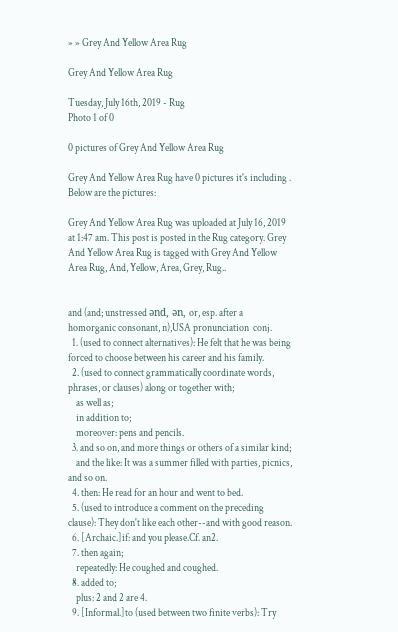» » Grey And Yellow Area Rug

Grey And Yellow Area Rug

Tuesday, July 16th, 2019 - Rug
Photo 1 of 0

0 pictures of Grey And Yellow Area Rug

Grey And Yellow Area Rug have 0 pictures it's including . Below are the pictures:

Grey And Yellow Area Rug was uploaded at July 16, 2019 at 1:47 am. This post is posted in the Rug category. Grey And Yellow Area Rug is tagged with Grey And Yellow Area Rug, And, Yellow, Area, Grey, Rug..


and (and; unstressed ənd, ən, or, esp. after a homorganic consonant, n),USA pronunciation  conj.
  1. (used to connect alternatives): He felt that he was being forced to choose between his career and his family.
  2. (used to connect grammatically coordinate words, phrases, or clauses) along or together with;
    as well as;
    in addition to;
    moreover: pens and pencils.
  3. and so on, and more things or others of a similar kind;
    and the like: It was a summer filled with parties, picnics, and so on.
  4. then: He read for an hour and went to bed.
  5. (used to introduce a comment on the preceding clause): They don't like each other--and with good reason.
  6. [Archaic.]if: and you please.Cf. an2.
  7. then again;
    repeatedly: He coughed and coughed.
  8. added to;
    plus: 2 and 2 are 4.
  9. [Informal.]to (used between two finite verbs): Try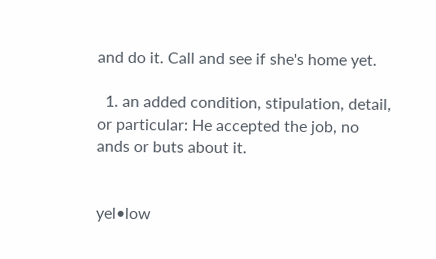and do it. Call and see if she's home yet.

  1. an added condition, stipulation, detail, or particular: He accepted the job, no ands or buts about it.


yel•low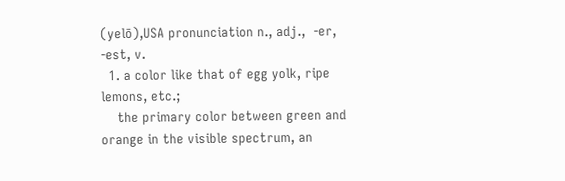(yelō),USA pronunciation n., adj.,  -er, -est, v.
  1. a color like that of egg yolk, ripe lemons, etc.;
    the primary color between green and orange in the visible spectrum, an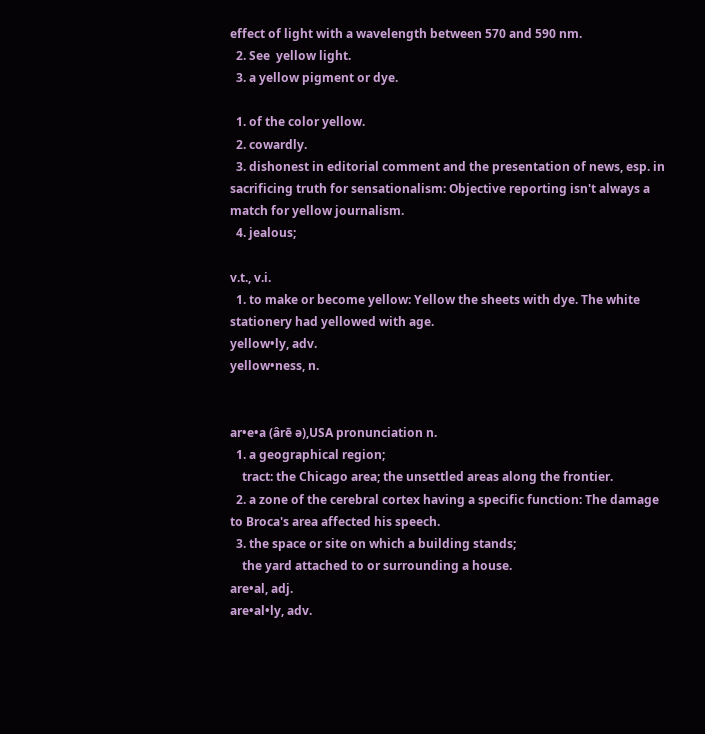effect of light with a wavelength between 570 and 590 nm.
  2. See  yellow light.
  3. a yellow pigment or dye.

  1. of the color yellow.
  2. cowardly.
  3. dishonest in editorial comment and the presentation of news, esp. in sacrificing truth for sensationalism: Objective reporting isn't always a match for yellow journalism.
  4. jealous;

v.t., v.i.
  1. to make or become yellow: Yellow the sheets with dye. The white stationery had yellowed with age.
yellow•ly, adv.
yellow•ness, n.


ar•e•a (ârē ə),USA pronunciation n.
  1. a geographical region;
    tract: the Chicago area; the unsettled areas along the frontier.
  2. a zone of the cerebral cortex having a specific function: The damage to Broca's area affected his speech.
  3. the space or site on which a building stands;
    the yard attached to or surrounding a house.
are•al, adj.
are•al•ly, adv.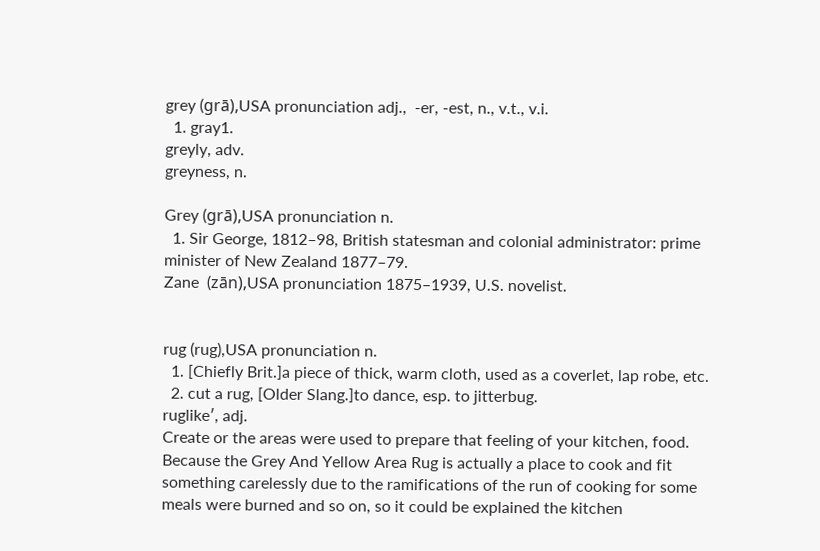grey (grā),USA pronunciation adj.,  -er, -est, n., v.t., v.i.
  1. gray1.
greyly, adv.
greyness, n.

Grey (grā),USA pronunciation n.
  1. Sir George, 1812–98, British statesman and colonial administrator: prime minister of New Zealand 1877–79.
Zane  (zān),USA pronunciation 1875–1939, U.S. novelist.


rug (rug),USA pronunciation n.
  1. [Chiefly Brit.]a piece of thick, warm cloth, used as a coverlet, lap robe, etc.
  2. cut a rug, [Older Slang.]to dance, esp. to jitterbug.
ruglike′, adj.
Create or the areas were used to prepare that feeling of your kitchen, food. Because the Grey And Yellow Area Rug is actually a place to cook and fit something carelessly due to the ramifications of the run of cooking for some meals were burned and so on, so it could be explained the kitchen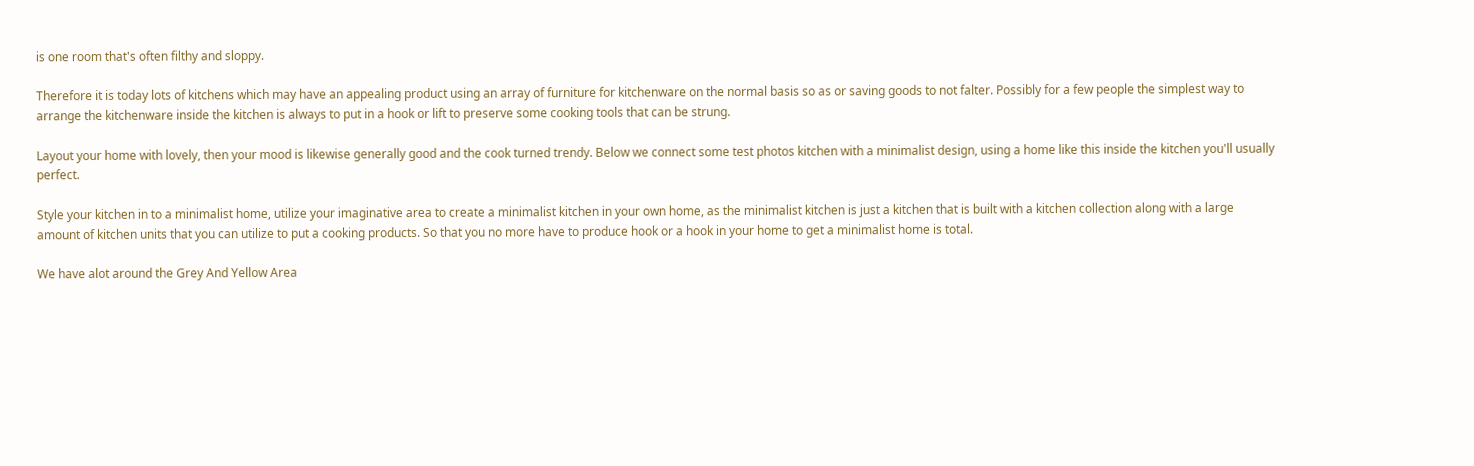is one room that's often filthy and sloppy.

Therefore it is today lots of kitchens which may have an appealing product using an array of furniture for kitchenware on the normal basis so as or saving goods to not falter. Possibly for a few people the simplest way to arrange the kitchenware inside the kitchen is always to put in a hook or lift to preserve some cooking tools that can be strung.

Layout your home with lovely, then your mood is likewise generally good and the cook turned trendy. Below we connect some test photos kitchen with a minimalist design, using a home like this inside the kitchen you'll usually perfect.

Style your kitchen in to a minimalist home, utilize your imaginative area to create a minimalist kitchen in your own home, as the minimalist kitchen is just a kitchen that is built with a kitchen collection along with a large amount of kitchen units that you can utilize to put a cooking products. So that you no more have to produce hook or a hook in your home to get a minimalist home is total.

We have alot around the Grey And Yellow Area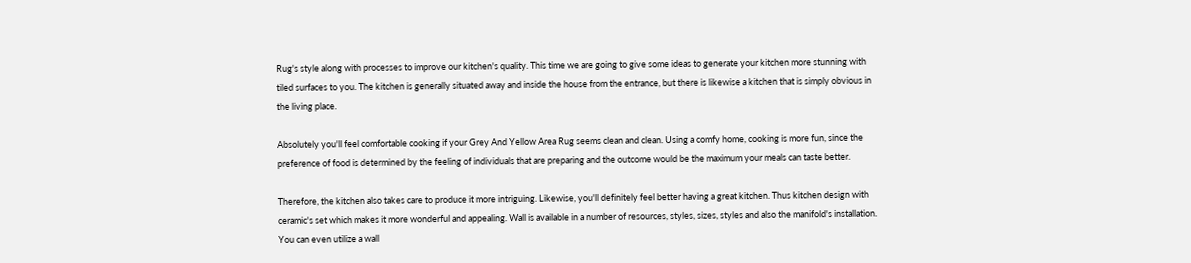Rug's style along with processes to improve our kitchen's quality. This time we are going to give some ideas to generate your kitchen more stunning with tiled surfaces to you. The kitchen is generally situated away and inside the house from the entrance, but there is likewise a kitchen that is simply obvious in the living place.

Absolutely you'll feel comfortable cooking if your Grey And Yellow Area Rug seems clean and clean. Using a comfy home, cooking is more fun, since the preference of food is determined by the feeling of individuals that are preparing and the outcome would be the maximum your meals can taste better.

Therefore, the kitchen also takes care to produce it more intriguing. Likewise, you'll definitely feel better having a great kitchen. Thus kitchen design with ceramic's set which makes it more wonderful and appealing. Wall is available in a number of resources, styles, sizes, styles and also the manifold's installation. You can even utilize a wall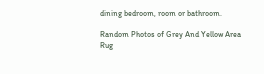dining bedroom, room or bathroom.

Random Photos of Grey And Yellow Area Rug